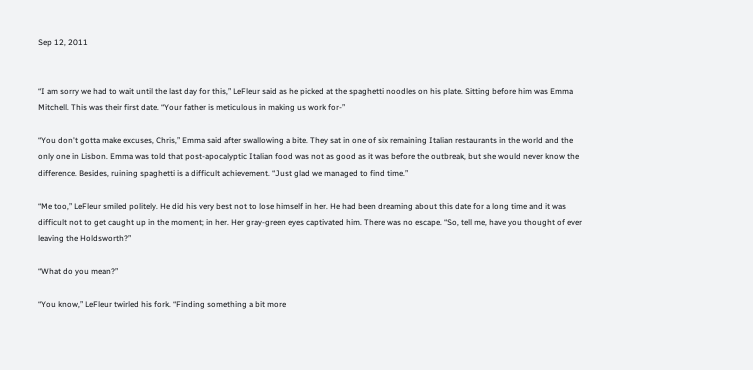Sep 12, 2011


“I am sorry we had to wait until the last day for this,” LeFleur said as he picked at the spaghetti noodles on his plate. Sitting before him was Emma Mitchell. This was their first date. “Your father is meticulous in making us work for-”

“You don't gotta make excuses, Chris,” Emma said after swallowing a bite. They sat in one of six remaining Italian restaurants in the world and the only one in Lisbon. Emma was told that post-apocalyptic Italian food was not as good as it was before the outbreak, but she would never know the difference. Besides, ruining spaghetti is a difficult achievement. “Just glad we managed to find time.”

“Me too,” LeFleur smiled politely. He did his very best not to lose himself in her. He had been dreaming about this date for a long time and it was difficult not to get caught up in the moment; in her. Her gray-green eyes captivated him. There was no escape. “So, tell me, have you thought of ever leaving the Holdsworth?”

“What do you mean?”

“You know,” LeFleur twirled his fork. “Finding something a bit more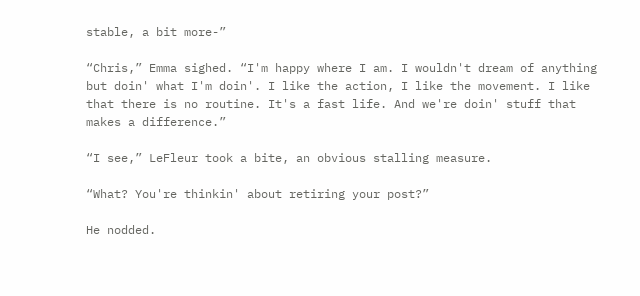stable, a bit more-”

“Chris,” Emma sighed. “I'm happy where I am. I wouldn't dream of anything but doin' what I'm doin'. I like the action, I like the movement. I like that there is no routine. It's a fast life. And we're doin' stuff that makes a difference.”

“I see,” LeFleur took a bite, an obvious stalling measure.

“What? You're thinkin' about retiring your post?”

He nodded.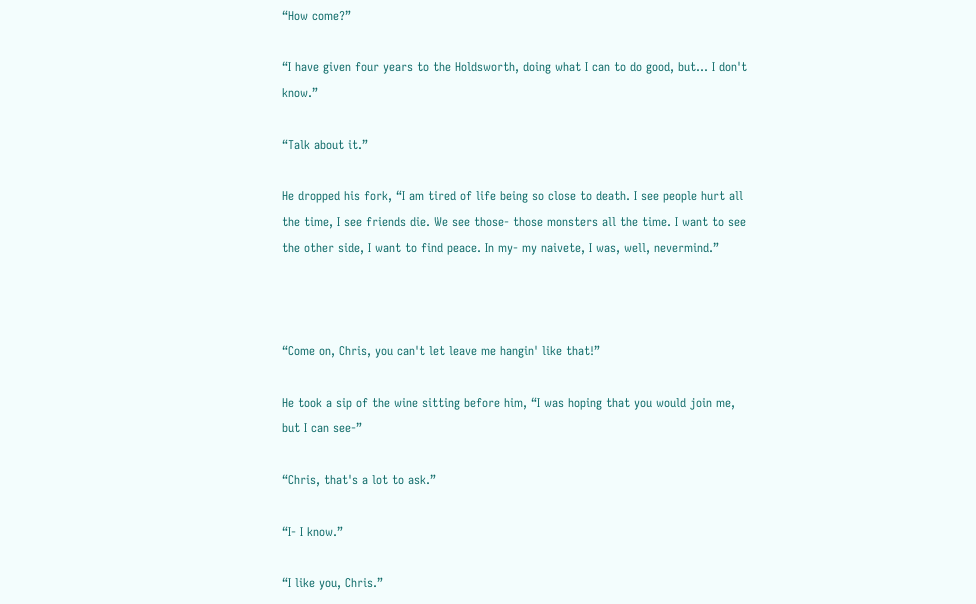“How come?”

“I have given four years to the Holdsworth, doing what I can to do good, but... I don't know.”

“Talk about it.”

He dropped his fork, “I am tired of life being so close to death. I see people hurt all the time, I see friends die. We see those- those monsters all the time. I want to see the other side, I want to find peace. In my- my naivete, I was, well, nevermind.”



“Come on, Chris, you can't let leave me hangin' like that!”

He took a sip of the wine sitting before him, “I was hoping that you would join me, but I can see-”

“Chris, that's a lot to ask.”

“I- I know.”

“I like you, Chris.”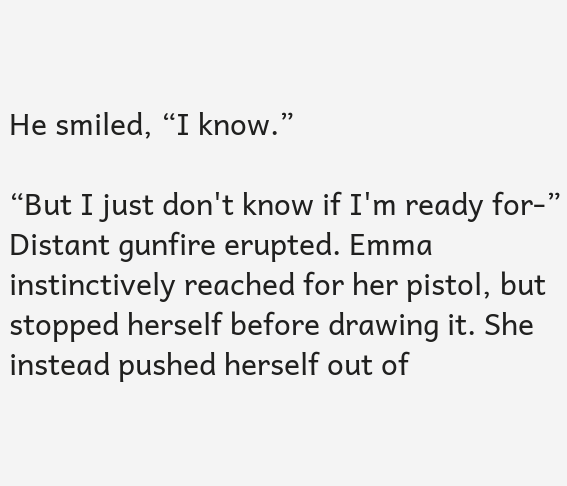He smiled, “I know.”

“But I just don't know if I'm ready for-” Distant gunfire erupted. Emma instinctively reached for her pistol, but stopped herself before drawing it. She instead pushed herself out of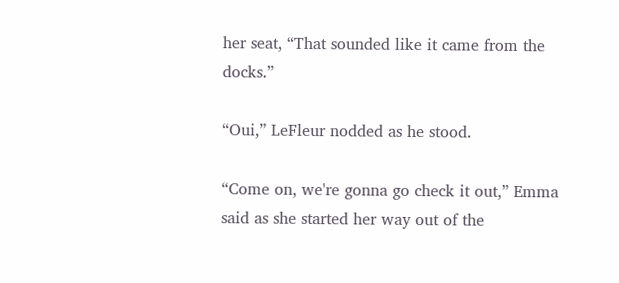her seat, “That sounded like it came from the docks.”

“Oui,” LeFleur nodded as he stood.

“Come on, we're gonna go check it out,” Emma said as she started her way out of the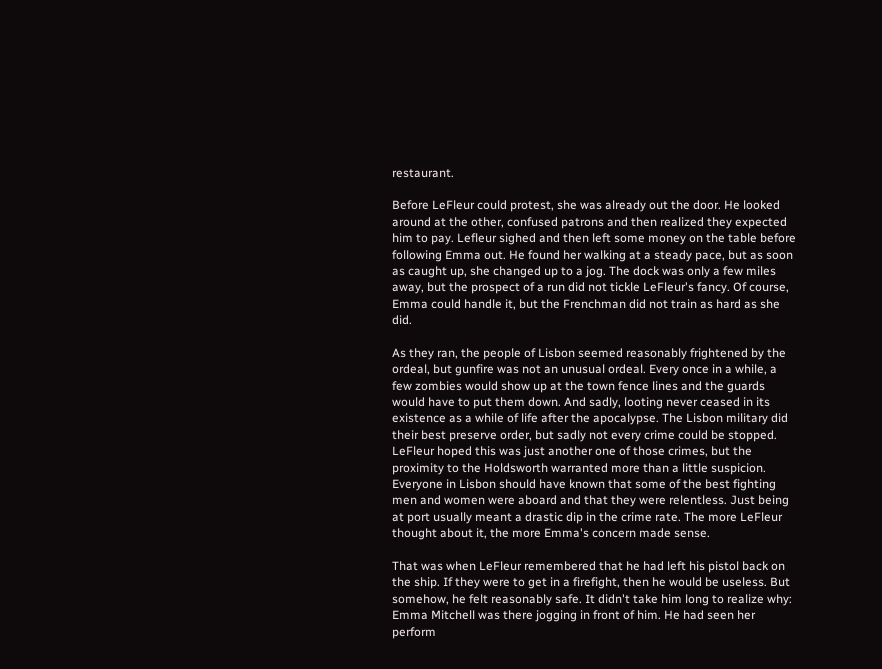restaurant.

Before LeFleur could protest, she was already out the door. He looked around at the other, confused patrons and then realized they expected him to pay. Lefleur sighed and then left some money on the table before following Emma out. He found her walking at a steady pace, but as soon as caught up, she changed up to a jog. The dock was only a few miles away, but the prospect of a run did not tickle LeFleur's fancy. Of course, Emma could handle it, but the Frenchman did not train as hard as she did.

As they ran, the people of Lisbon seemed reasonably frightened by the ordeal, but gunfire was not an unusual ordeal. Every once in a while, a few zombies would show up at the town fence lines and the guards would have to put them down. And sadly, looting never ceased in its existence as a while of life after the apocalypse. The Lisbon military did their best preserve order, but sadly not every crime could be stopped. LeFleur hoped this was just another one of those crimes, but the proximity to the Holdsworth warranted more than a little suspicion. Everyone in Lisbon should have known that some of the best fighting men and women were aboard and that they were relentless. Just being at port usually meant a drastic dip in the crime rate. The more LeFleur thought about it, the more Emma's concern made sense.

That was when LeFleur remembered that he had left his pistol back on the ship. If they were to get in a firefight, then he would be useless. But somehow, he felt reasonably safe. It didn't take him long to realize why: Emma Mitchell was there jogging in front of him. He had seen her perform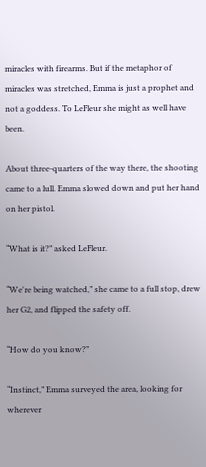miracles with firearms. But if the metaphor of miracles was stretched, Emma is just a prophet and not a goddess. To LeFleur she might as well have been.

About three-quarters of the way there, the shooting came to a lull. Emma slowed down and put her hand on her pistol.

“What is it?” asked LeFleur.

“We're being watched,” she came to a full stop, drew her G2, and flipped the safety off.

“How do you know?”

“Instinct,” Emma surveyed the area, looking for wherever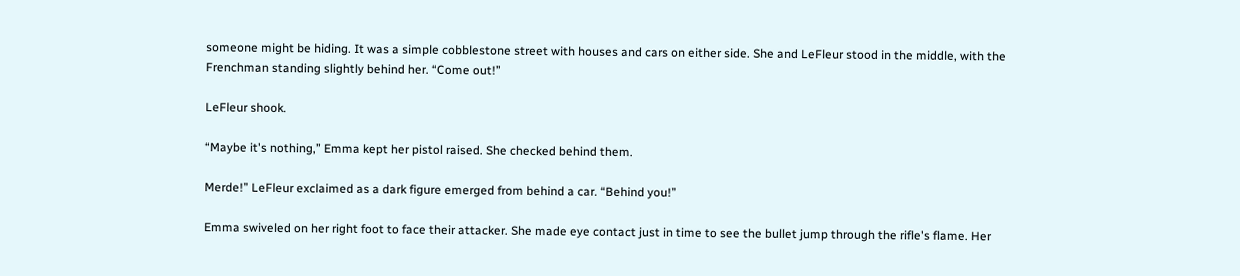someone might be hiding. It was a simple cobblestone street with houses and cars on either side. She and LeFleur stood in the middle, with the Frenchman standing slightly behind her. “Come out!”

LeFleur shook.

“Maybe it's nothing,” Emma kept her pistol raised. She checked behind them.

Merde!” LeFleur exclaimed as a dark figure emerged from behind a car. “Behind you!”

Emma swiveled on her right foot to face their attacker. She made eye contact just in time to see the bullet jump through the rifle's flame. Her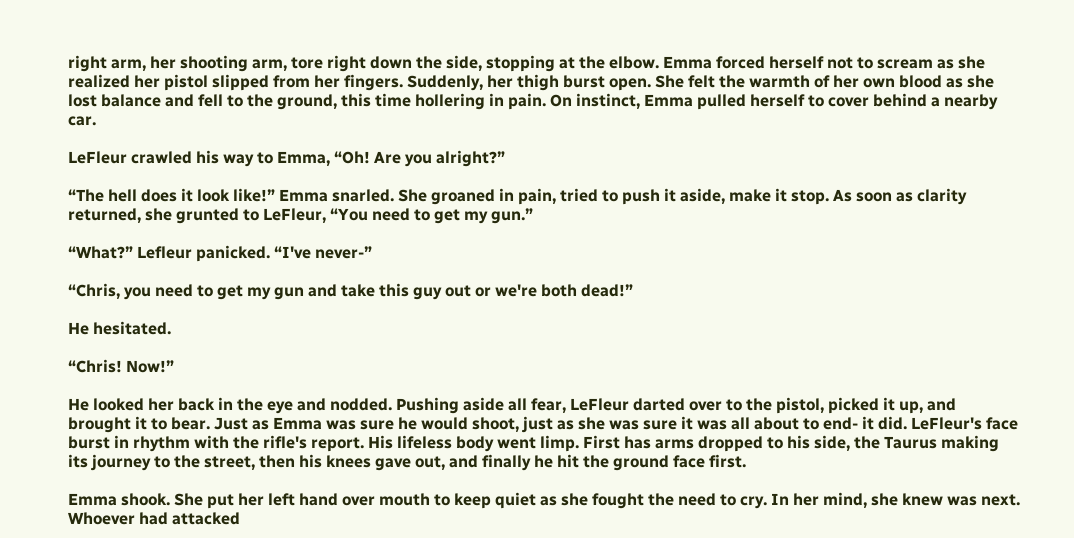right arm, her shooting arm, tore right down the side, stopping at the elbow. Emma forced herself not to scream as she realized her pistol slipped from her fingers. Suddenly, her thigh burst open. She felt the warmth of her own blood as she lost balance and fell to the ground, this time hollering in pain. On instinct, Emma pulled herself to cover behind a nearby car.

LeFleur crawled his way to Emma, “Oh! Are you alright?”

“The hell does it look like!” Emma snarled. She groaned in pain, tried to push it aside, make it stop. As soon as clarity returned, she grunted to LeFleur, “You need to get my gun.”

“What?” Lefleur panicked. “I've never-”

“Chris, you need to get my gun and take this guy out or we're both dead!”

He hesitated.

“Chris! Now!”

He looked her back in the eye and nodded. Pushing aside all fear, LeFleur darted over to the pistol, picked it up, and brought it to bear. Just as Emma was sure he would shoot, just as she was sure it was all about to end- it did. LeFleur's face burst in rhythm with the rifle's report. His lifeless body went limp. First has arms dropped to his side, the Taurus making its journey to the street, then his knees gave out, and finally he hit the ground face first.

Emma shook. She put her left hand over mouth to keep quiet as she fought the need to cry. In her mind, she knew was next. Whoever had attacked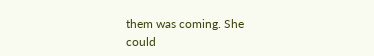them was coming. She could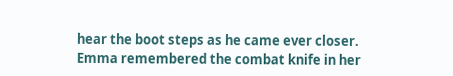hear the boot steps as he came ever closer. Emma remembered the combat knife in her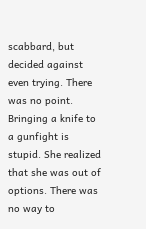scabbard, but decided against even trying. There was no point. Bringing a knife to a gunfight is stupid. She realized that she was out of options. There was no way to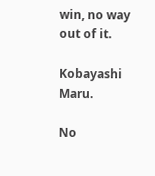win, no way out of it.

Kobayashi Maru.

No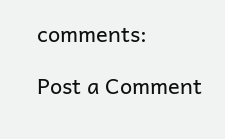comments:

Post a Comment